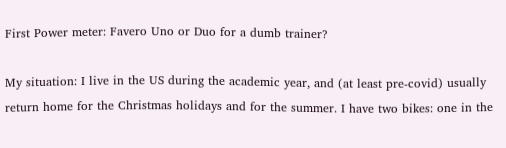First Power meter: Favero Uno or Duo for a dumb trainer?

My situation: I live in the US during the academic year, and (at least pre-covid) usually return home for the Christmas holidays and for the summer. I have two bikes: one in the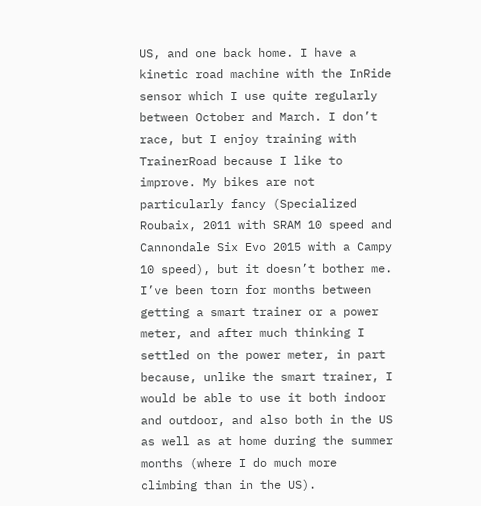US, and one back home. I have a kinetic road machine with the InRide sensor which I use quite regularly between October and March. I don’t race, but I enjoy training with TrainerRoad because I like to improve. My bikes are not particularly fancy (Specialized Roubaix, 2011 with SRAM 10 speed and Cannondale Six Evo 2015 with a Campy 10 speed), but it doesn’t bother me.
I’ve been torn for months between getting a smart trainer or a power meter, and after much thinking I settled on the power meter, in part because, unlike the smart trainer, I would be able to use it both indoor and outdoor, and also both in the US as well as at home during the summer months (where I do much more climbing than in the US).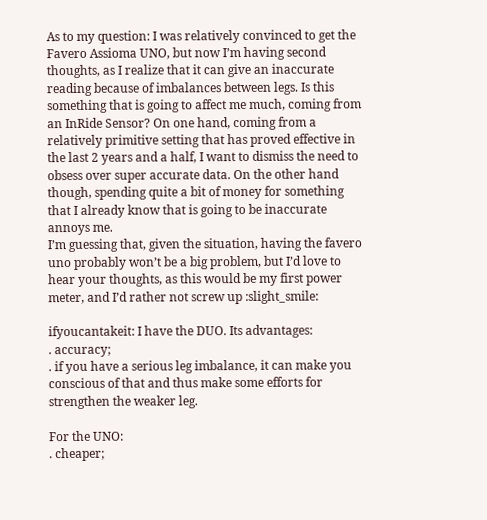As to my question: I was relatively convinced to get the Favero Assioma UNO, but now I’m having second thoughts, as I realize that it can give an inaccurate reading because of imbalances between legs. Is this something that is going to affect me much, coming from an InRide Sensor? On one hand, coming from a relatively primitive setting that has proved effective in the last 2 years and a half, I want to dismiss the need to obsess over super accurate data. On the other hand though, spending quite a bit of money for something that I already know that is going to be inaccurate annoys me.
I’m guessing that, given the situation, having the favero uno probably won’t be a big problem, but I’d love to hear your thoughts, as this would be my first power meter, and I’d rather not screw up :slight_smile:

ifyoucantakeit: I have the DUO. Its advantages:
. accuracy;
. if you have a serious leg imbalance, it can make you conscious of that and thus make some efforts for strengthen the weaker leg.

For the UNO:
. cheaper;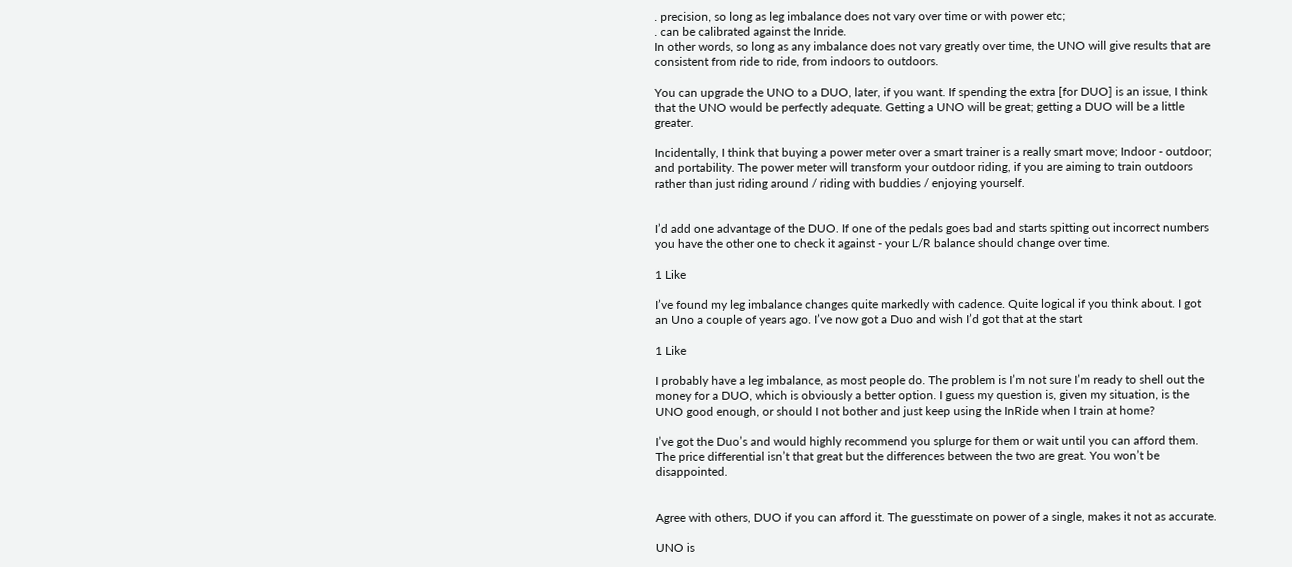. precision, so long as leg imbalance does not vary over time or with power etc;
. can be calibrated against the Inride.
In other words, so long as any imbalance does not vary greatly over time, the UNO will give results that are consistent from ride to ride, from indoors to outdoors.

You can upgrade the UNO to a DUO, later, if you want. If spending the extra [for DUO] is an issue, I think that the UNO would be perfectly adequate. Getting a UNO will be great; getting a DUO will be a little greater.

Incidentally, I think that buying a power meter over a smart trainer is a really smart move; Indoor - outdoor; and portability. The power meter will transform your outdoor riding, if you are aiming to train outdoors rather than just riding around / riding with buddies / enjoying yourself.


I’d add one advantage of the DUO. If one of the pedals goes bad and starts spitting out incorrect numbers you have the other one to check it against - your L/R balance should change over time.

1 Like

I’ve found my leg imbalance changes quite markedly with cadence. Quite logical if you think about. I got an Uno a couple of years ago. I’ve now got a Duo and wish I’d got that at the start

1 Like

I probably have a leg imbalance, as most people do. The problem is I’m not sure I’m ready to shell out the money for a DUO, which is obviously a better option. I guess my question is, given my situation, is the UNO good enough, or should I not bother and just keep using the InRide when I train at home?

I’ve got the Duo’s and would highly recommend you splurge for them or wait until you can afford them. The price differential isn’t that great but the differences between the two are great. You won’t be disappointed.


Agree with others, DUO if you can afford it. The guesstimate on power of a single, makes it not as accurate.

UNO is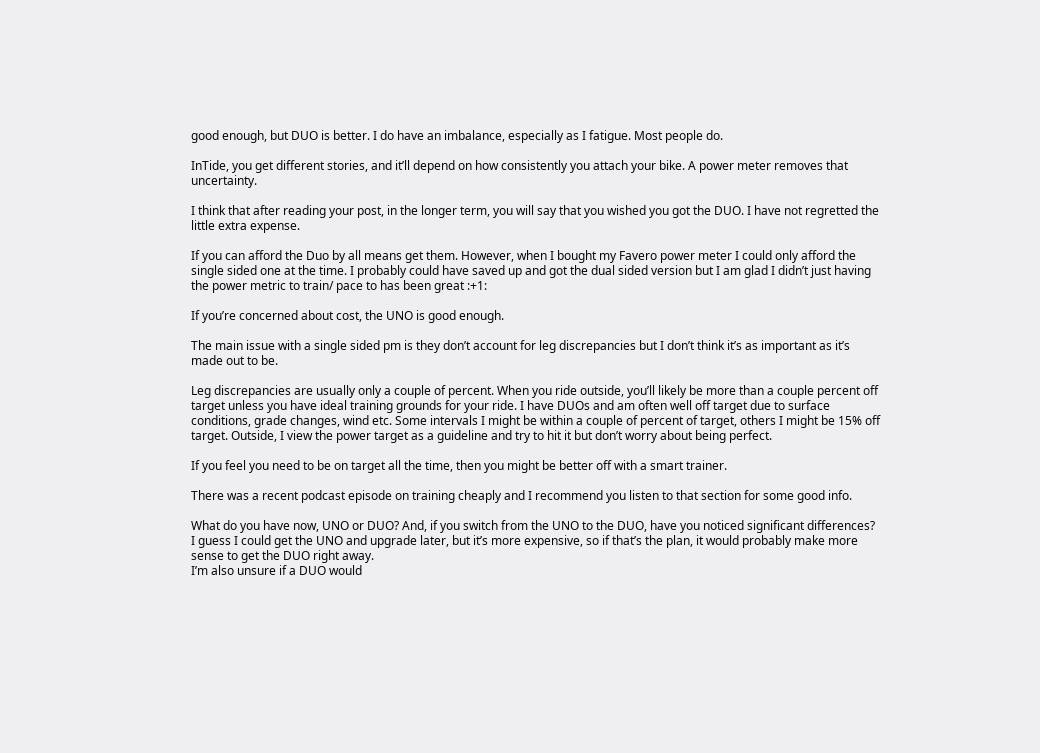good enough, but DUO is better. I do have an imbalance, especially as I fatigue. Most people do.

InTide, you get different stories, and it’ll depend on how consistently you attach your bike. A power meter removes that uncertainty.

I think that after reading your post, in the longer term, you will say that you wished you got the DUO. I have not regretted the little extra expense.

If you can afford the Duo by all means get them. However, when I bought my Favero power meter I could only afford the single sided one at the time. I probably could have saved up and got the dual sided version but I am glad I didn’t just having the power metric to train/ pace to has been great :+1:

If you’re concerned about cost, the UNO is good enough.

The main issue with a single sided pm is they don’t account for leg discrepancies but I don’t think it’s as important as it’s made out to be.

Leg discrepancies are usually only a couple of percent. When you ride outside, you’ll likely be more than a couple percent off target unless you have ideal training grounds for your ride. I have DUOs and am often well off target due to surface conditions, grade changes, wind etc. Some intervals I might be within a couple of percent of target, others I might be 15% off target. Outside, I view the power target as a guideline and try to hit it but don’t worry about being perfect.

If you feel you need to be on target all the time, then you might be better off with a smart trainer.

There was a recent podcast episode on training cheaply and I recommend you listen to that section for some good info.

What do you have now, UNO or DUO? And, if you switch from the UNO to the DUO, have you noticed significant differences?
I guess I could get the UNO and upgrade later, but it’s more expensive, so if that’s the plan, it would probably make more sense to get the DUO right away.
I’m also unsure if a DUO would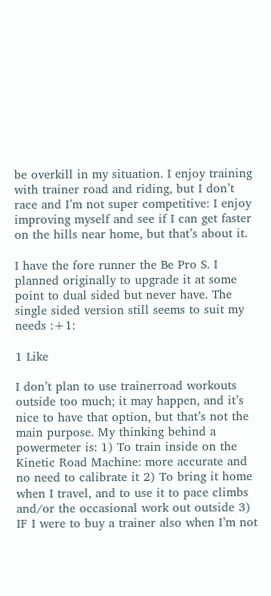be overkill in my situation. I enjoy training with trainer road and riding, but I don’t race and I’m not super competitive: I enjoy improving myself and see if I can get faster on the hills near home, but that’s about it.

I have the fore runner the Be Pro S. I planned originally to upgrade it at some point to dual sided but never have. The single sided version still seems to suit my needs :+1:

1 Like

I don’t plan to use trainerroad workouts outside too much; it may happen, and it’s nice to have that option, but that’s not the main purpose. My thinking behind a powermeter is: 1) To train inside on the Kinetic Road Machine: more accurate and no need to calibrate it 2) To bring it home when I travel, and to use it to pace climbs and/or the occasional work out outside 3) IF I were to buy a trainer also when I’m not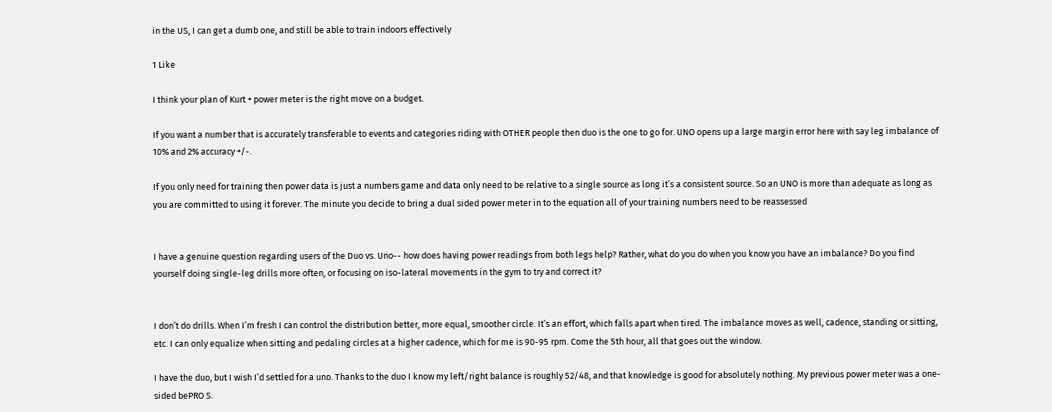in the US, I can get a dumb one, and still be able to train indoors effectively

1 Like

I think your plan of Kurt + power meter is the right move on a budget.

If you want a number that is accurately transferable to events and categories riding with OTHER people then duo is the one to go for. UNO opens up a large margin error here with say leg imbalance of 10% and 2% accuracy +/-.

If you only need for training then power data is just a numbers game and data only need to be relative to a single source as long it’s a consistent source. So an UNO is more than adequate as long as you are committed to using it forever. The minute you decide to bring a dual sided power meter in to the equation all of your training numbers need to be reassessed


I have a genuine question regarding users of the Duo vs. Uno-- how does having power readings from both legs help? Rather, what do you do when you know you have an imbalance? Do you find yourself doing single-leg drills more often, or focusing on iso-lateral movements in the gym to try and correct it?


I don’t do drills. When I’m fresh I can control the distribution better, more equal, smoother circle. It’s an effort, which falls apart when tired. The imbalance moves as well, cadence, standing or sitting, etc. I can only equalize when sitting and pedaling circles at a higher cadence, which for me is 90-95 rpm. Come the 5th hour, all that goes out the window.

I have the duo, but I wish I’d settled for a uno. Thanks to the duo I know my left/right balance is roughly 52/48, and that knowledge is good for absolutely nothing. My previous power meter was a one-sided bePRO S.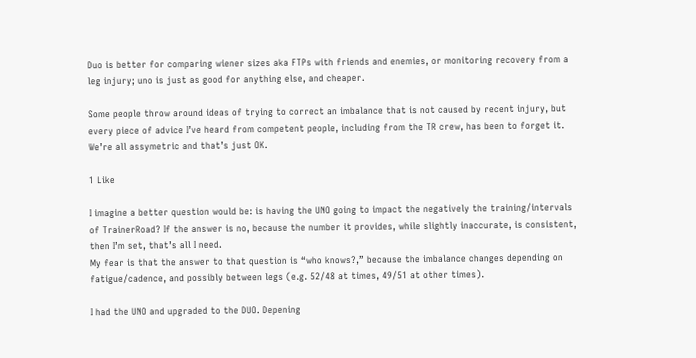Duo is better for comparing wiener sizes aka FTPs with friends and enemies, or monitoring recovery from a leg injury; uno is just as good for anything else, and cheaper.

Some people throw around ideas of trying to correct an imbalance that is not caused by recent injury, but every piece of advice I’ve heard from competent people, including from the TR crew, has been to forget it. We’re all assymetric and that’s just OK.

1 Like

I imagine a better question would be: is having the UNO going to impact the negatively the training/intervals of TrainerRoad? If the answer is no, because the number it provides, while slightly inaccurate, is consistent, then I’m set, that’s all I need.
My fear is that the answer to that question is “who knows?,” because the imbalance changes depending on fatigue/cadence, and possibly between legs (e.g. 52/48 at times, 49/51 at other times).

I had the UNO and upgraded to the DUO. Depening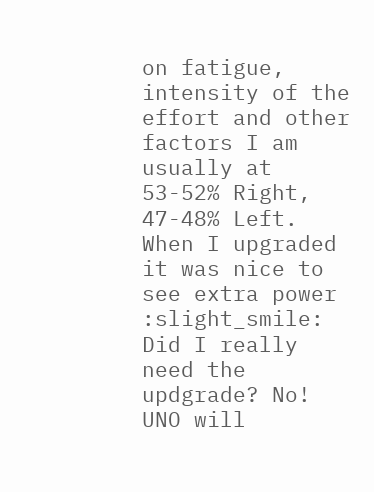on fatigue, intensity of the effort and other factors I am usually at 53-52% Right, 47-48% Left.
When I upgraded it was nice to see extra power :slight_smile:
Did I really need the updgrade? No! UNO will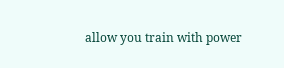allow you train with power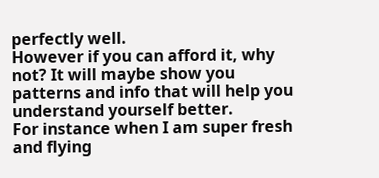perfectly well.
However if you can afford it, why not? It will maybe show you patterns and info that will help you understand yourself better.
For instance when I am super fresh and flying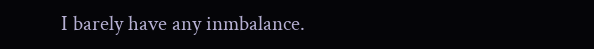I barely have any inmbalance.